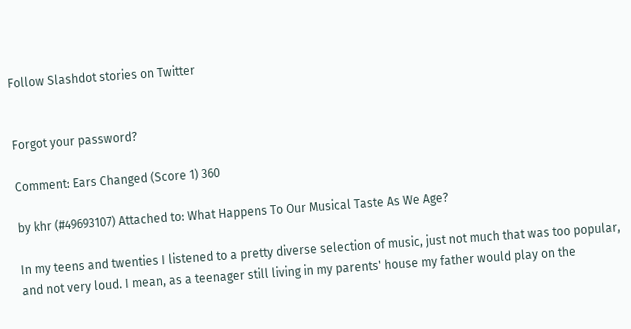Follow Slashdot stories on Twitter


Forgot your password?

Comment: Ears Changed (Score 1) 360

by khr (#49693107) Attached to: What Happens To Our Musical Taste As We Age?

In my teens and twenties I listened to a pretty diverse selection of music, just not much that was too popular, and not very loud. I mean, as a teenager still living in my parents' house my father would play on the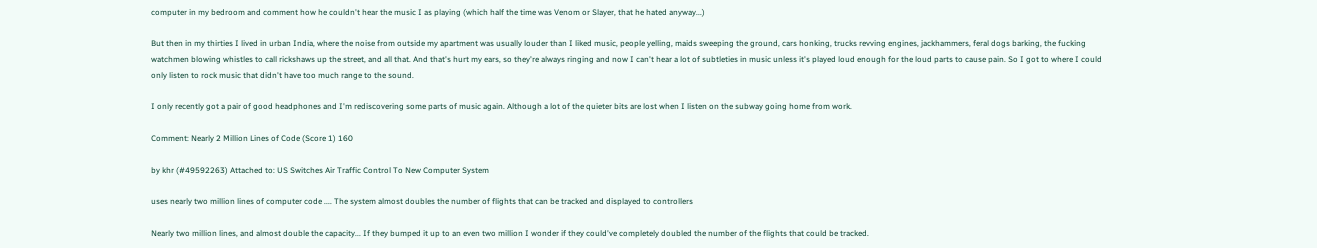computer in my bedroom and comment how he couldn't hear the music I as playing (which half the time was Venom or Slayer, that he hated anyway...)

But then in my thirties I lived in urban India, where the noise from outside my apartment was usually louder than I liked music, people yelling, maids sweeping the ground, cars honking, trucks revving engines, jackhammers, feral dogs barking, the fucking watchmen blowing whistles to call rickshaws up the street, and all that. And that's hurt my ears, so they're always ringing and now I can't hear a lot of subtleties in music unless it's played loud enough for the loud parts to cause pain. So I got to where I could only listen to rock music that didn't have too much range to the sound.

I only recently got a pair of good headphones and I'm rediscovering some parts of music again. Although a lot of the quieter bits are lost when I listen on the subway going home from work.

Comment: Nearly 2 Million Lines of Code (Score 1) 160

by khr (#49592263) Attached to: US Switches Air Traffic Control To New Computer System

uses nearly two million lines of computer code .... The system almost doubles the number of flights that can be tracked and displayed to controllers

Nearly two million lines, and almost double the capacity... If they bumped it up to an even two million I wonder if they could've completely doubled the number of the flights that could be tracked.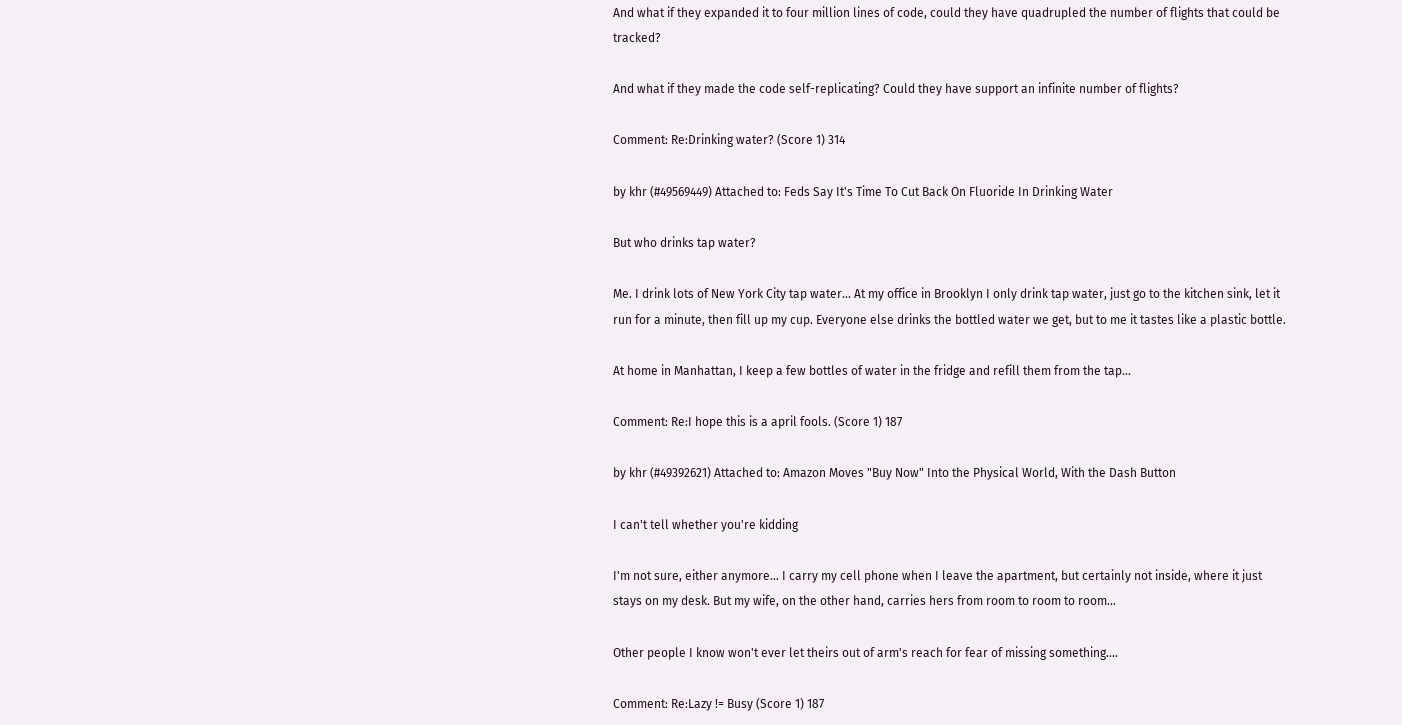And what if they expanded it to four million lines of code, could they have quadrupled the number of flights that could be tracked?

And what if they made the code self-replicating? Could they have support an infinite number of flights?

Comment: Re:Drinking water? (Score 1) 314

by khr (#49569449) Attached to: Feds Say It's Time To Cut Back On Fluoride In Drinking Water

But who drinks tap water?

Me. I drink lots of New York City tap water... At my office in Brooklyn I only drink tap water, just go to the kitchen sink, let it run for a minute, then fill up my cup. Everyone else drinks the bottled water we get, but to me it tastes like a plastic bottle.

At home in Manhattan, I keep a few bottles of water in the fridge and refill them from the tap...

Comment: Re:I hope this is a april fools. (Score 1) 187

by khr (#49392621) Attached to: Amazon Moves "Buy Now" Into the Physical World, With the Dash Button

I can't tell whether you're kidding

I'm not sure, either anymore... I carry my cell phone when I leave the apartment, but certainly not inside, where it just stays on my desk. But my wife, on the other hand, carries hers from room to room to room...

Other people I know won't ever let theirs out of arm's reach for fear of missing something....

Comment: Re:Lazy != Busy (Score 1) 187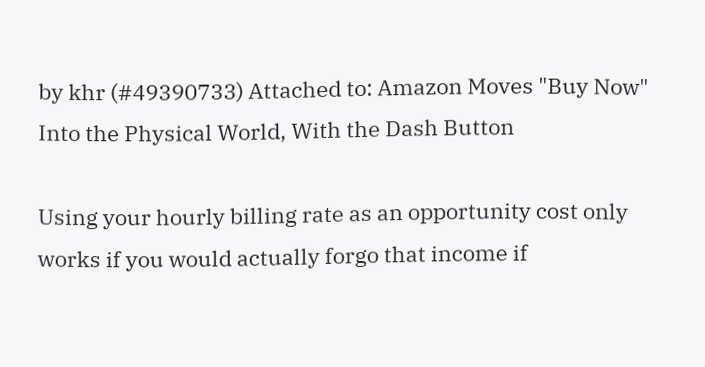by khr (#49390733) Attached to: Amazon Moves "Buy Now" Into the Physical World, With the Dash Button

Using your hourly billing rate as an opportunity cost only works if you would actually forgo that income if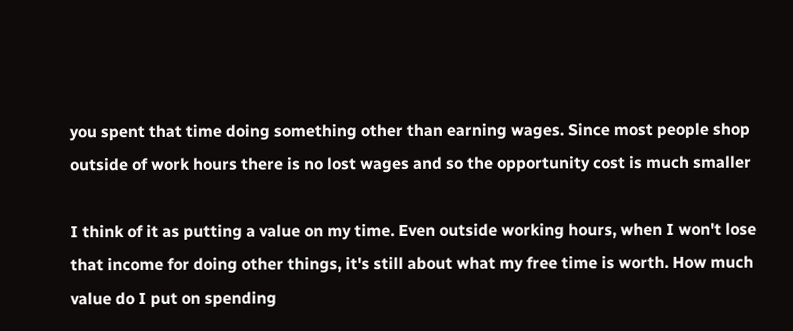you spent that time doing something other than earning wages. Since most people shop outside of work hours there is no lost wages and so the opportunity cost is much smaller

I think of it as putting a value on my time. Even outside working hours, when I won't lose that income for doing other things, it's still about what my free time is worth. How much value do I put on spending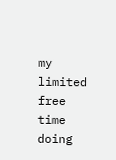my limited free time doing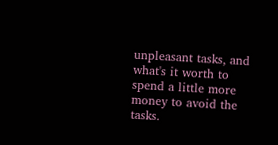unpleasant tasks, and what's it worth to spend a little more money to avoid the tasks.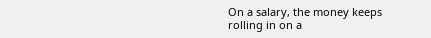On a salary, the money keeps rolling in on a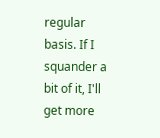regular basis. If I squander a bit of it, I'll get more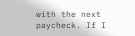with the next paycheck. If I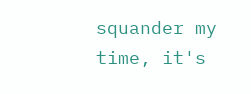squander my time, it's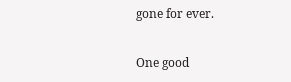gone for ever.

One good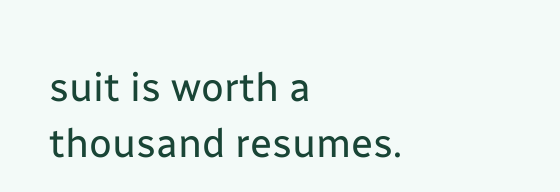suit is worth a thousand resumes.